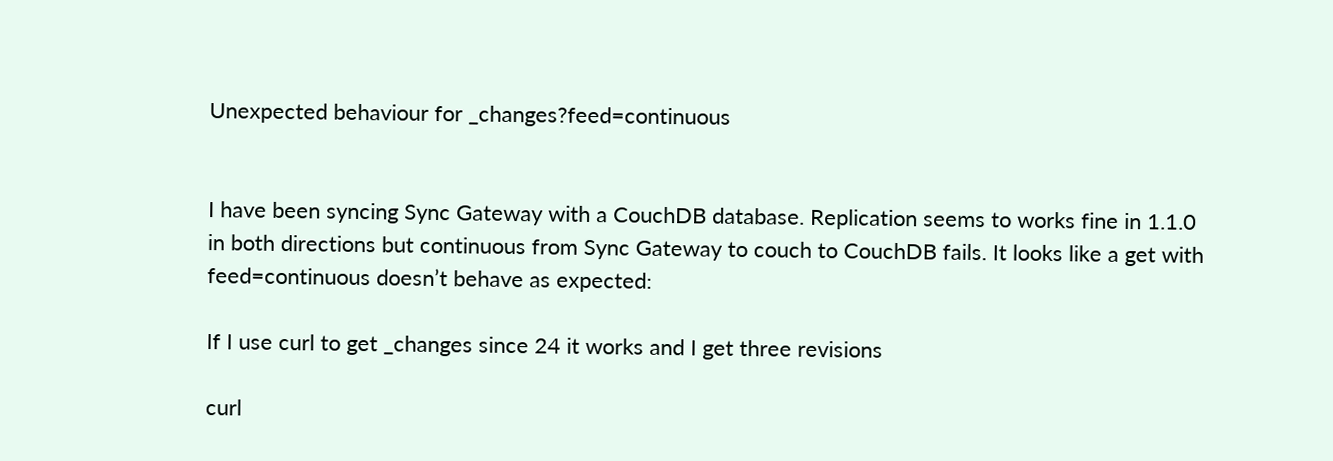Unexpected behaviour for _changes?feed=continuous


I have been syncing Sync Gateway with a CouchDB database. Replication seems to works fine in 1.1.0 in both directions but continuous from Sync Gateway to couch to CouchDB fails. It looks like a get with feed=continuous doesn’t behave as expected:

If I use curl to get _changes since 24 it works and I get three revisions

curl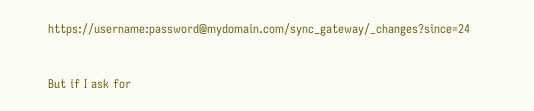https://username:password@mydomain.com/sync_gateway/_changes?since=24


But if I ask for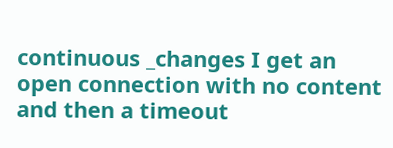continuous _changes I get an open connection with no content and then a timeout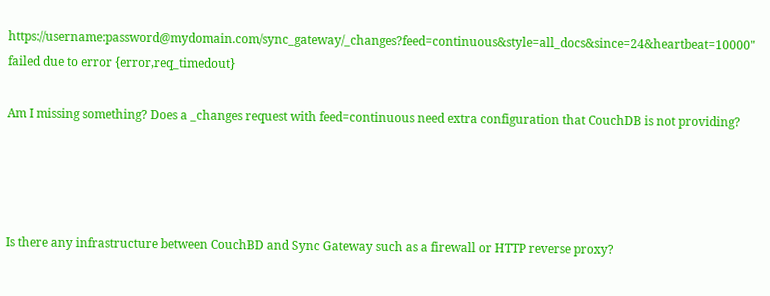https://username:password@mydomain.com/sync_gateway/_changes?feed=continuous&style=all_docs&since=24&heartbeat=10000" failed due to error {error,req_timedout}

Am I missing something? Does a _changes request with feed=continuous need extra configuration that CouchDB is not providing?




Is there any infrastructure between CouchBD and Sync Gateway such as a firewall or HTTP reverse proxy?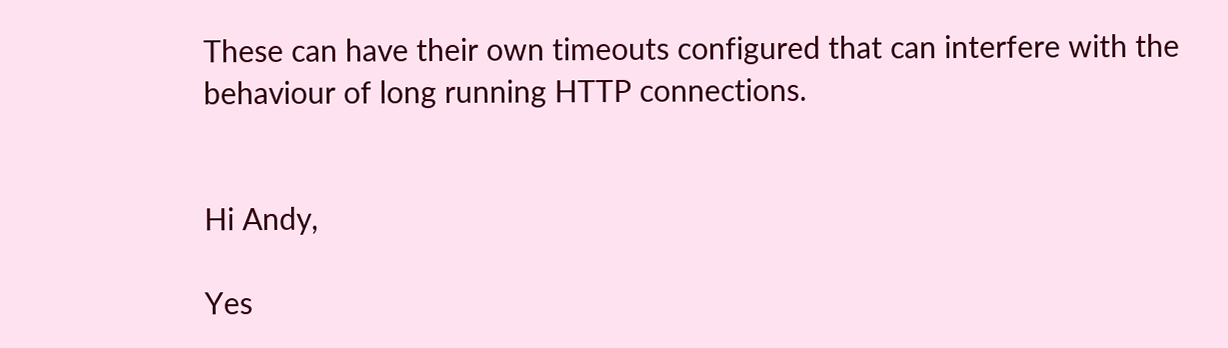These can have their own timeouts configured that can interfere with the behaviour of long running HTTP connections.


Hi Andy,

Yes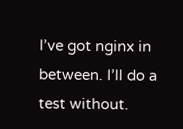I’ve got nginx in between. I’ll do a test without.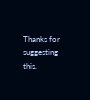Thanks for suggesting this.